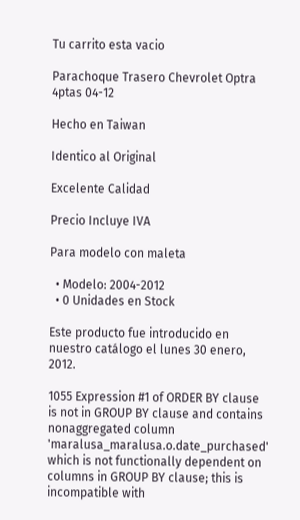Tu carrito esta vacio

Parachoque Trasero Chevrolet Optra 4ptas 04-12

Hecho en Taiwan

Identico al Original

Excelente Calidad

Precio Incluye IVA

Para modelo con maleta

  • Modelo: 2004-2012
  • 0 Unidades en Stock

Este producto fue introducido en nuestro catálogo el lunes 30 enero, 2012.

1055 Expression #1 of ORDER BY clause is not in GROUP BY clause and contains nonaggregated column 'maralusa_maralusa.o.date_purchased' which is not functionally dependent on columns in GROUP BY clause; this is incompatible with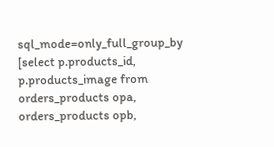sql_mode=only_full_group_by
[select p.products_id, p.products_image from orders_products opa, orders_products opb,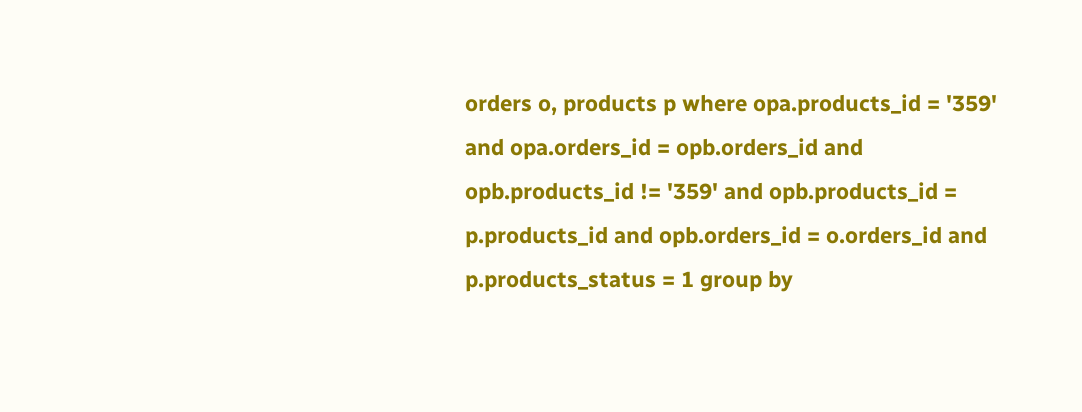orders o, products p where opa.products_id = '359' and opa.orders_id = opb.orders_id and opb.products_id != '359' and opb.products_id = p.products_id and opb.orders_id = o.orders_id and p.products_status = 1 group by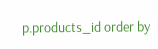p.products_id order by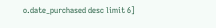o.date_purchased desc limit 6]